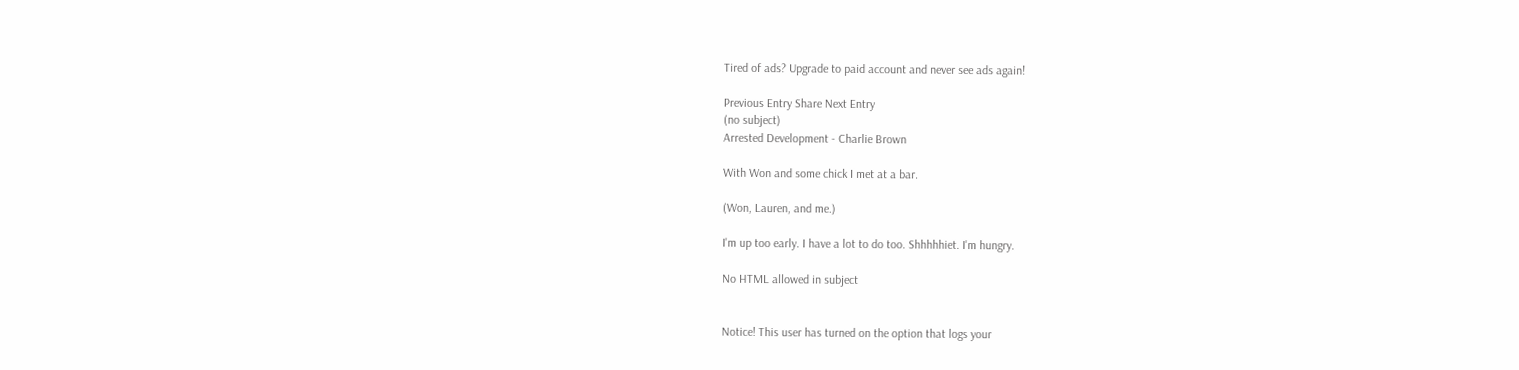Tired of ads? Upgrade to paid account and never see ads again!

Previous Entry Share Next Entry
(no subject)
Arrested Development - Charlie Brown

With Won and some chick I met at a bar.

(Won, Lauren, and me.)

I'm up too early. I have a lot to do too. Shhhhhiet. I'm hungry.

No HTML allowed in subject


Notice! This user has turned on the option that logs your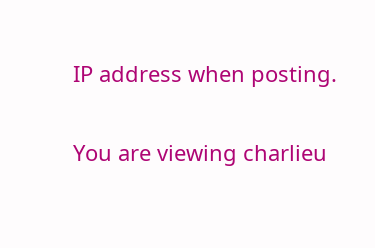IP address when posting.

You are viewing charlieu